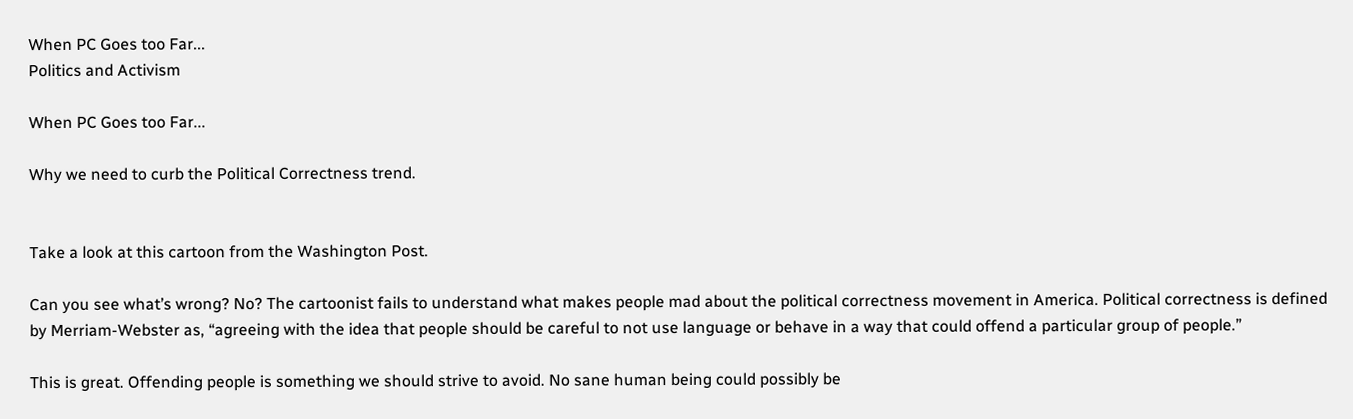When PC Goes too Far...
Politics and Activism

When PC Goes too Far...

Why we need to curb the Political Correctness trend.


Take a look at this cartoon from the Washington Post.

Can you see what’s wrong? No? The cartoonist fails to understand what makes people mad about the political correctness movement in America. Political correctness is defined by Merriam-Webster as, “agreeing with the idea that people should be careful to not use language or behave in a way that could offend a particular group of people.”

This is great. Offending people is something we should strive to avoid. No sane human being could possibly be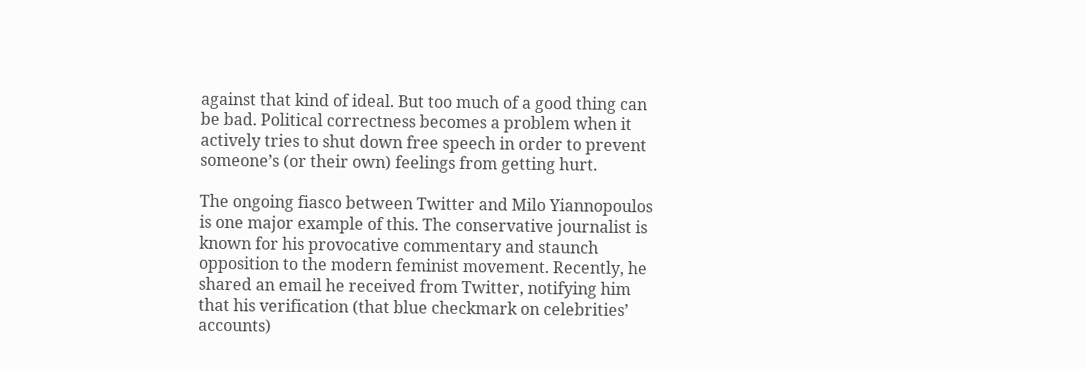against that kind of ideal. But too much of a good thing can be bad. Political correctness becomes a problem when it actively tries to shut down free speech in order to prevent someone’s (or their own) feelings from getting hurt.

The ongoing fiasco between Twitter and Milo Yiannopoulos is one major example of this. The conservative journalist is known for his provocative commentary and staunch opposition to the modern feminist movement. Recently, he shared an email he received from Twitter, notifying him that his verification (that blue checkmark on celebrities’ accounts)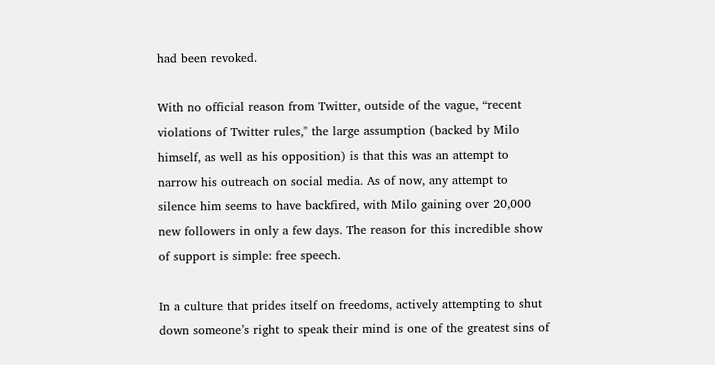had been revoked.

With no official reason from Twitter, outside of the vague, “recent violations of Twitter rules," the large assumption (backed by Milo himself, as well as his opposition) is that this was an attempt to narrow his outreach on social media. As of now, any attempt to silence him seems to have backfired, with Milo gaining over 20,000 new followers in only a few days. The reason for this incredible show of support is simple: free speech.

In a culture that prides itself on freedoms, actively attempting to shut down someone’s right to speak their mind is one of the greatest sins of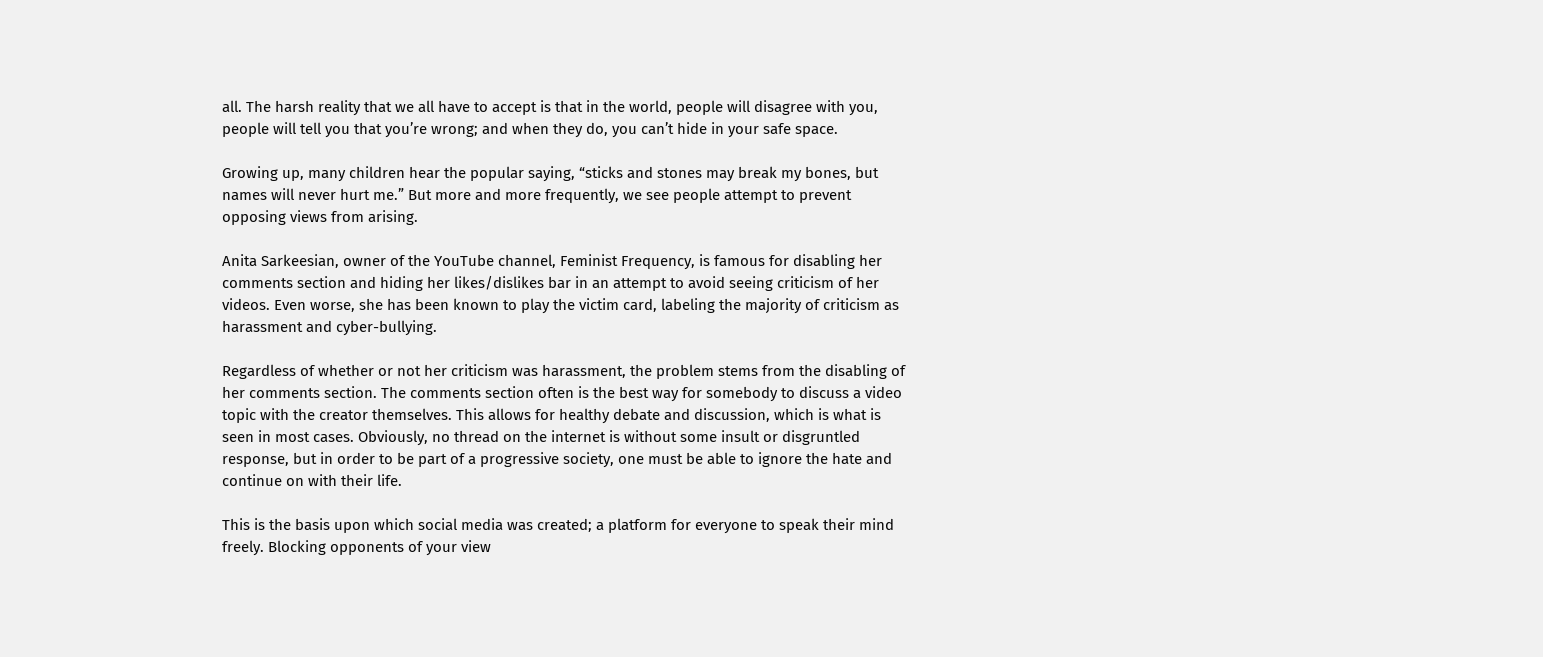all. The harsh reality that we all have to accept is that in the world, people will disagree with you, people will tell you that you’re wrong; and when they do, you can’t hide in your safe space.

Growing up, many children hear the popular saying, “sticks and stones may break my bones, but names will never hurt me.” But more and more frequently, we see people attempt to prevent opposing views from arising.

Anita Sarkeesian, owner of the YouTube channel, Feminist Frequency, is famous for disabling her comments section and hiding her likes/dislikes bar in an attempt to avoid seeing criticism of her videos. Even worse, she has been known to play the victim card, labeling the majority of criticism as harassment and cyber-bullying.

Regardless of whether or not her criticism was harassment, the problem stems from the disabling of her comments section. The comments section often is the best way for somebody to discuss a video topic with the creator themselves. This allows for healthy debate and discussion, which is what is seen in most cases. Obviously, no thread on the internet is without some insult or disgruntled response, but in order to be part of a progressive society, one must be able to ignore the hate and continue on with their life.

This is the basis upon which social media was created; a platform for everyone to speak their mind freely. Blocking opponents of your view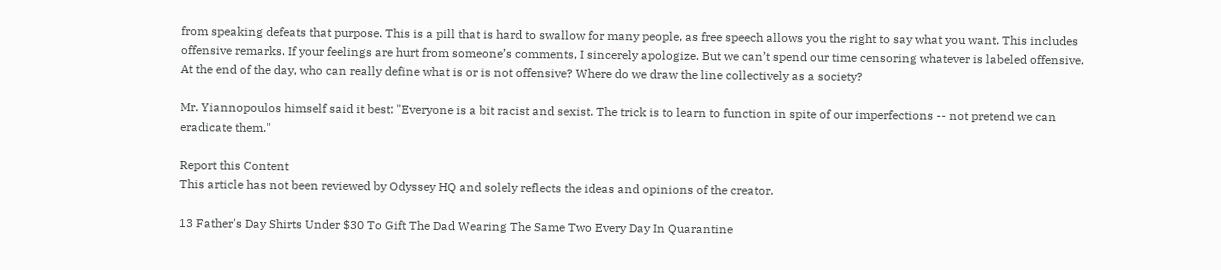from speaking defeats that purpose. This is a pill that is hard to swallow for many people, as free speech allows you the right to say what you want. This includes offensive remarks. If your feelings are hurt from someone’s comments, I sincerely apologize. But we can’t spend our time censoring whatever is labeled offensive. At the end of the day, who can really define what is or is not offensive? Where do we draw the line collectively as a society?

Mr. Yiannopoulos himself said it best: "Everyone is a bit racist and sexist. The trick is to learn to function in spite of our imperfections -- not pretend we can eradicate them."

Report this Content
This article has not been reviewed by Odyssey HQ and solely reflects the ideas and opinions of the creator.

13 Father's Day Shirts Under $30 To Gift The Dad Wearing The Same Two Every Day In Quarantine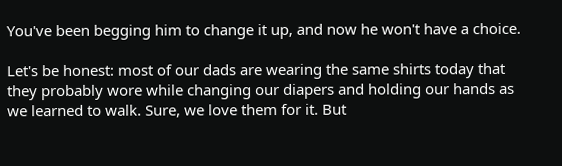You've been begging him to change it up, and now he won't have a choice.

Let's be honest: most of our dads are wearing the same shirts today that they probably wore while changing our diapers and holding our hands as we learned to walk. Sure, we love them for it. But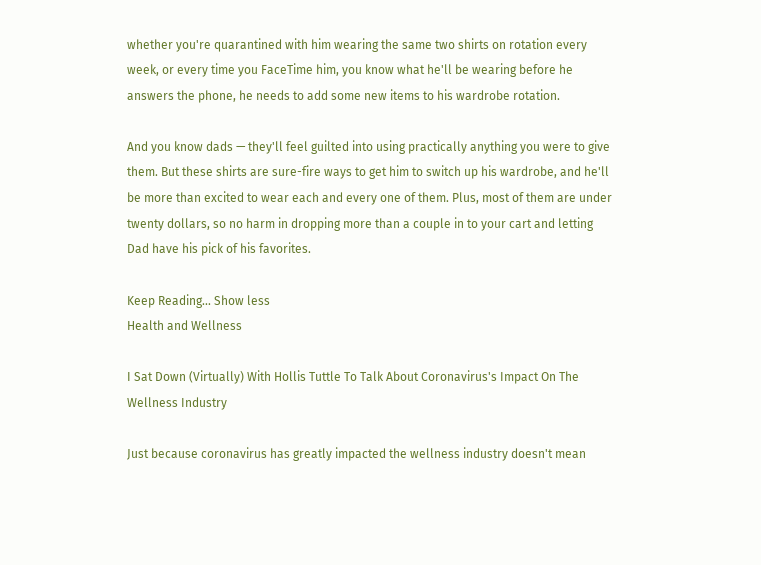whether you're quarantined with him wearing the same two shirts on rotation every week, or every time you FaceTime him, you know what he'll be wearing before he answers the phone, he needs to add some new items to his wardrobe rotation.

And you know dads — they'll feel guilted into using practically anything you were to give them. But these shirts are sure-fire ways to get him to switch up his wardrobe, and he'll be more than excited to wear each and every one of them. Plus, most of them are under twenty dollars, so no harm in dropping more than a couple in to your cart and letting Dad have his pick of his favorites.

Keep Reading... Show less
Health and Wellness

I Sat Down (Virtually) With Hollis Tuttle To Talk About Coronavirus's Impact On The Wellness Industry

Just because coronavirus has greatly impacted the wellness industry doesn't mean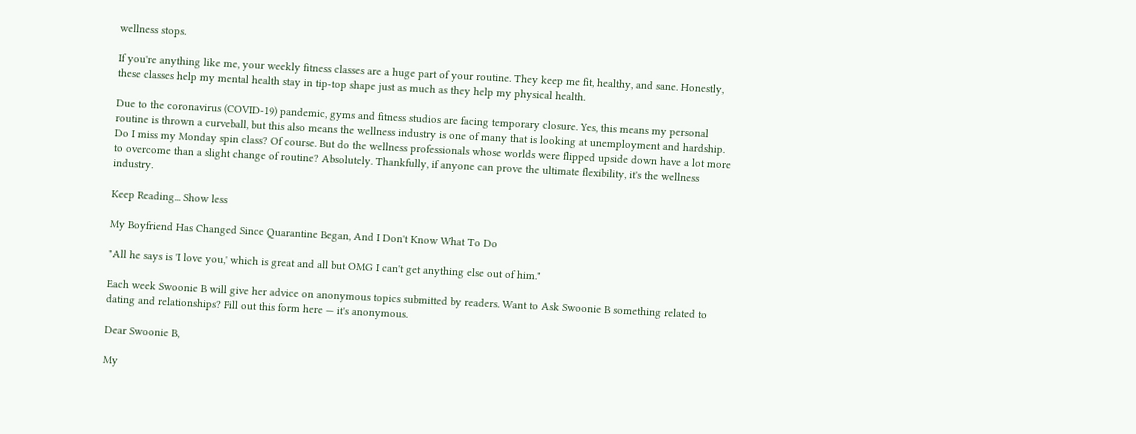wellness stops.

If you're anything like me, your weekly fitness classes are a huge part of your routine. They keep me fit, healthy, and sane. Honestly, these classes help my mental health stay in tip-top shape just as much as they help my physical health.

Due to the coronavirus (COVID-19) pandemic, gyms and fitness studios are facing temporary closure. Yes, this means my personal routine is thrown a curveball, but this also means the wellness industry is one of many that is looking at unemployment and hardship. Do I miss my Monday spin class? Of course. But do the wellness professionals whose worlds were flipped upside down have a lot more to overcome than a slight change of routine? Absolutely. Thankfully, if anyone can prove the ultimate flexibility, it's the wellness industry.

Keep Reading... Show less

My Boyfriend Has Changed Since Quarantine Began, And I Don't Know What To Do

"All he says is 'I love you,' which is great and all but OMG I can't get anything else out of him."

Each week Swoonie B will give her advice on anonymous topics submitted by readers. Want to Ask Swoonie B something related to dating and relationships? Fill out this form here — it's anonymous.

Dear Swoonie B,

My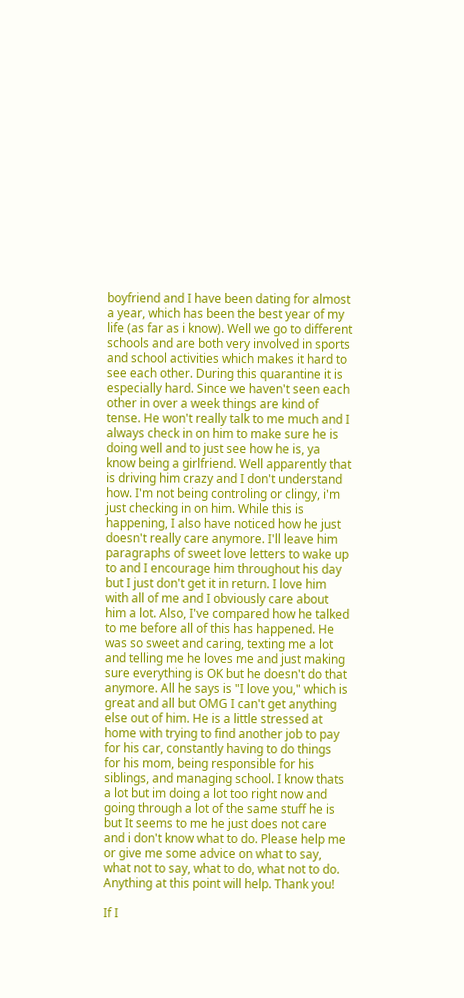boyfriend and I have been dating for almost a year, which has been the best year of my life (as far as i know). Well we go to different schools and are both very involved in sports and school activities which makes it hard to see each other. During this quarantine it is especially hard. Since we haven't seen each other in over a week things are kind of tense. He won't really talk to me much and I always check in on him to make sure he is doing well and to just see how he is, ya know being a girlfriend. Well apparently that is driving him crazy and I don't understand how. I'm not being controling or clingy, i'm just checking in on him. While this is happening, I also have noticed how he just doesn't really care anymore. I'll leave him paragraphs of sweet love letters to wake up to and I encourage him throughout his day but I just don't get it in return. I love him with all of me and I obviously care about him a lot. Also, I've compared how he talked to me before all of this has happened. He was so sweet and caring, texting me a lot and telling me he loves me and just making sure everything is OK but he doesn't do that anymore. All he says is "I love you," which is great and all but OMG I can't get anything else out of him. He is a little stressed at home with trying to find another job to pay for his car, constantly having to do things for his mom, being responsible for his siblings, and managing school. I know thats a lot but im doing a lot too right now and going through a lot of the same stuff he is but It seems to me he just does not care and i don't know what to do. Please help me or give me some advice on what to say, what not to say, what to do, what not to do. Anything at this point will help. Thank you!

If I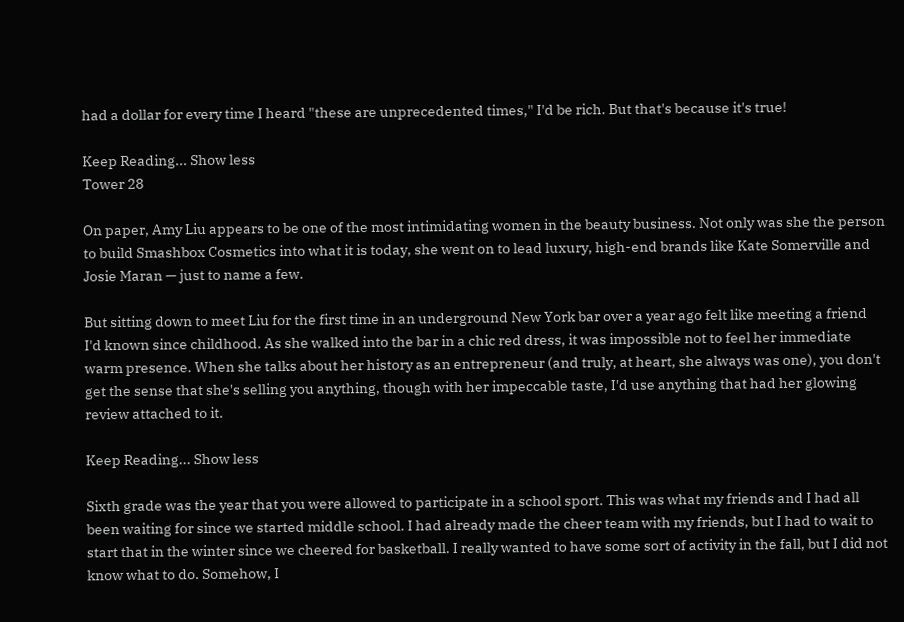had a dollar for every time I heard "these are unprecedented times," I'd be rich. But that's because it's true!

Keep Reading... Show less
Tower 28

On paper, Amy Liu appears to be one of the most intimidating women in the beauty business. Not only was she the person to build Smashbox Cosmetics into what it is today, she went on to lead luxury, high-end brands like Kate Somerville and Josie Maran — just to name a few.

But sitting down to meet Liu for the first time in an underground New York bar over a year ago felt like meeting a friend I'd known since childhood. As she walked into the bar in a chic red dress, it was impossible not to feel her immediate warm presence. When she talks about her history as an entrepreneur (and truly, at heart, she always was one), you don't get the sense that she's selling you anything, though with her impeccable taste, I'd use anything that had her glowing review attached to it.

Keep Reading... Show less

Sixth grade was the year that you were allowed to participate in a school sport. This was what my friends and I had all been waiting for since we started middle school. I had already made the cheer team with my friends, but I had to wait to start that in the winter since we cheered for basketball. I really wanted to have some sort of activity in the fall, but I did not know what to do. Somehow, I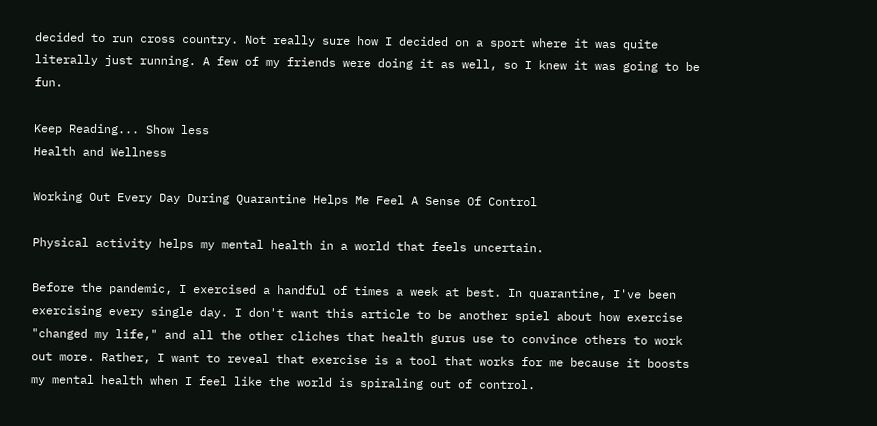decided to run cross country. Not really sure how I decided on a sport where it was quite literally just running. A few of my friends were doing it as well, so I knew it was going to be fun.

Keep Reading... Show less
Health and Wellness

Working Out Every Day During Quarantine Helps Me Feel A Sense Of Control

Physical activity helps my mental health in a world that feels uncertain.

Before the pandemic, I exercised a handful of times a week at best. In quarantine, I've been exercising every single day. I don't want this article to be another spiel about how exercise "changed my life," and all the other cliches that health gurus use to convince others to work out more. Rather, I want to reveal that exercise is a tool that works for me because it boosts my mental health when I feel like the world is spiraling out of control.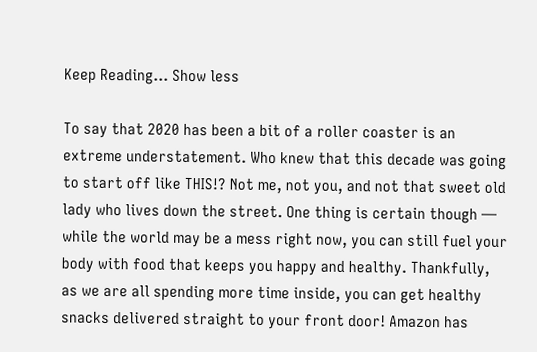Keep Reading... Show less

To say that 2020 has been a bit of a roller coaster is an extreme understatement. Who knew that this decade was going to start off like THIS!? Not me, not you, and not that sweet old lady who lives down the street. One thing is certain though — while the world may be a mess right now, you can still fuel your body with food that keeps you happy and healthy. Thankfully, as we are all spending more time inside, you can get healthy snacks delivered straight to your front door! Amazon has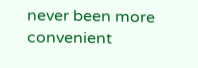never been more convenient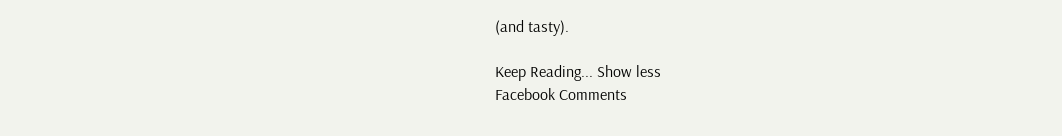(and tasty).

Keep Reading... Show less
Facebook Comments